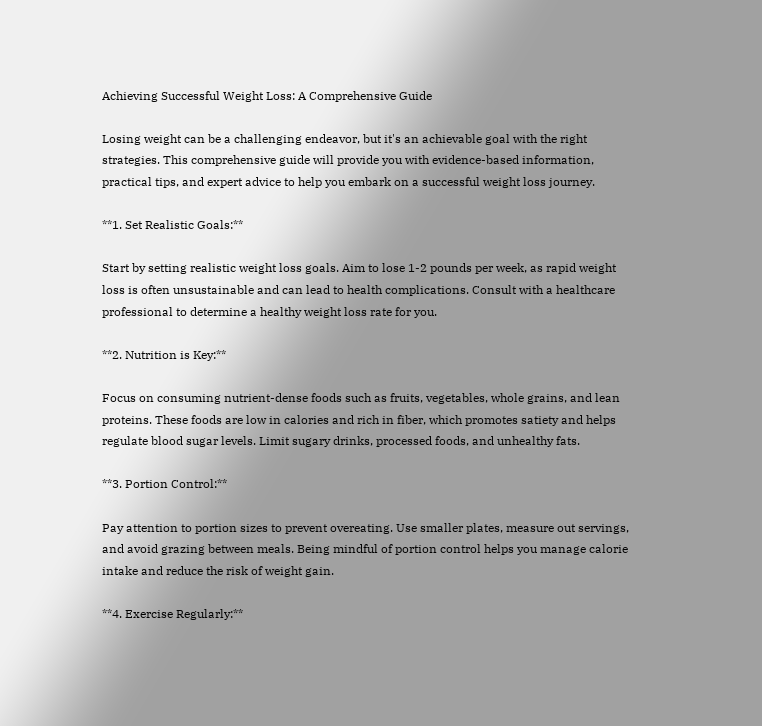Achieving Successful Weight Loss: A Comprehensive Guide

Losing weight can be a challenging endeavor, but it's an achievable goal with the right strategies. This comprehensive guide will provide you with evidence-based information, practical tips, and expert advice to help you embark on a successful weight loss journey.

**1. Set Realistic Goals:**

Start by setting realistic weight loss goals. Aim to lose 1-2 pounds per week, as rapid weight loss is often unsustainable and can lead to health complications. Consult with a healthcare professional to determine a healthy weight loss rate for you.

**2. Nutrition is Key:**

Focus on consuming nutrient-dense foods such as fruits, vegetables, whole grains, and lean proteins. These foods are low in calories and rich in fiber, which promotes satiety and helps regulate blood sugar levels. Limit sugary drinks, processed foods, and unhealthy fats.

**3. Portion Control:**

Pay attention to portion sizes to prevent overeating. Use smaller plates, measure out servings, and avoid grazing between meals. Being mindful of portion control helps you manage calorie intake and reduce the risk of weight gain.

**4. Exercise Regularly:**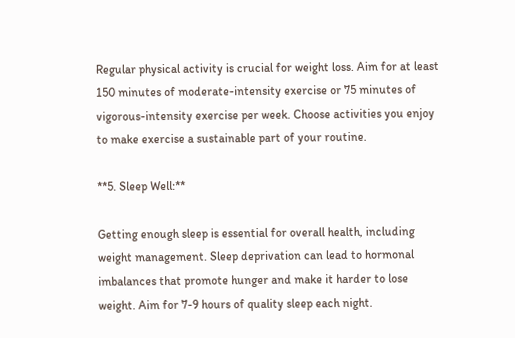Regular physical activity is crucial for weight loss. Aim for at least 150 minutes of moderate-intensity exercise or 75 minutes of vigorous-intensity exercise per week. Choose activities you enjoy to make exercise a sustainable part of your routine.

**5. Sleep Well:**

Getting enough sleep is essential for overall health, including weight management. Sleep deprivation can lead to hormonal imbalances that promote hunger and make it harder to lose weight. Aim for 7-9 hours of quality sleep each night.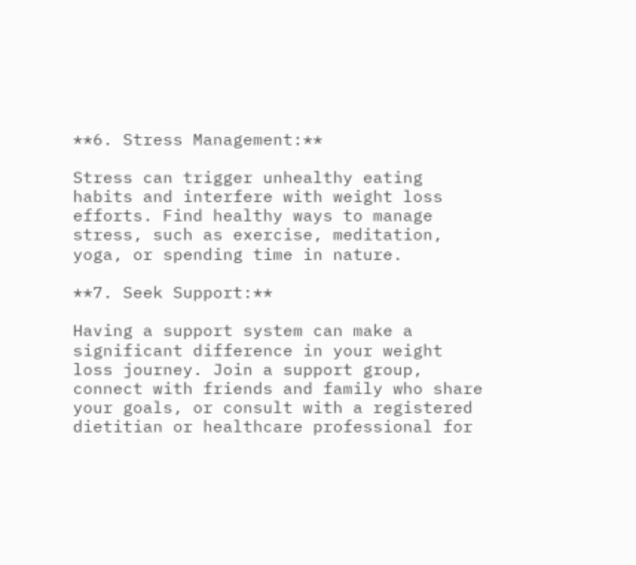**6. Stress Management:**

Stress can trigger unhealthy eating habits and interfere with weight loss efforts. Find healthy ways to manage stress, such as exercise, meditation, yoga, or spending time in nature.

**7. Seek Support:**

Having a support system can make a significant difference in your weight loss journey. Join a support group, connect with friends and family who share your goals, or consult with a registered dietitian or healthcare professional for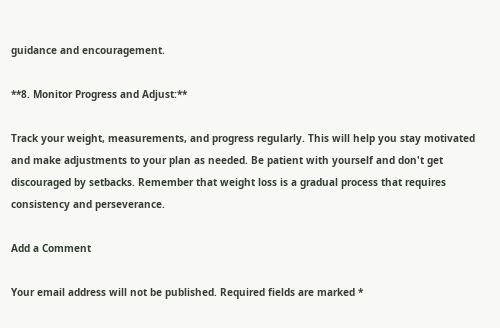guidance and encouragement.

**8. Monitor Progress and Adjust:**

Track your weight, measurements, and progress regularly. This will help you stay motivated and make adjustments to your plan as needed. Be patient with yourself and don't get discouraged by setbacks. Remember that weight loss is a gradual process that requires consistency and perseverance.

Add a Comment

Your email address will not be published. Required fields are marked *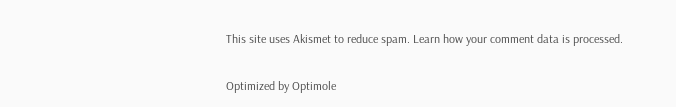This site uses Akismet to reduce spam. Learn how your comment data is processed.

Optimized by Optimole